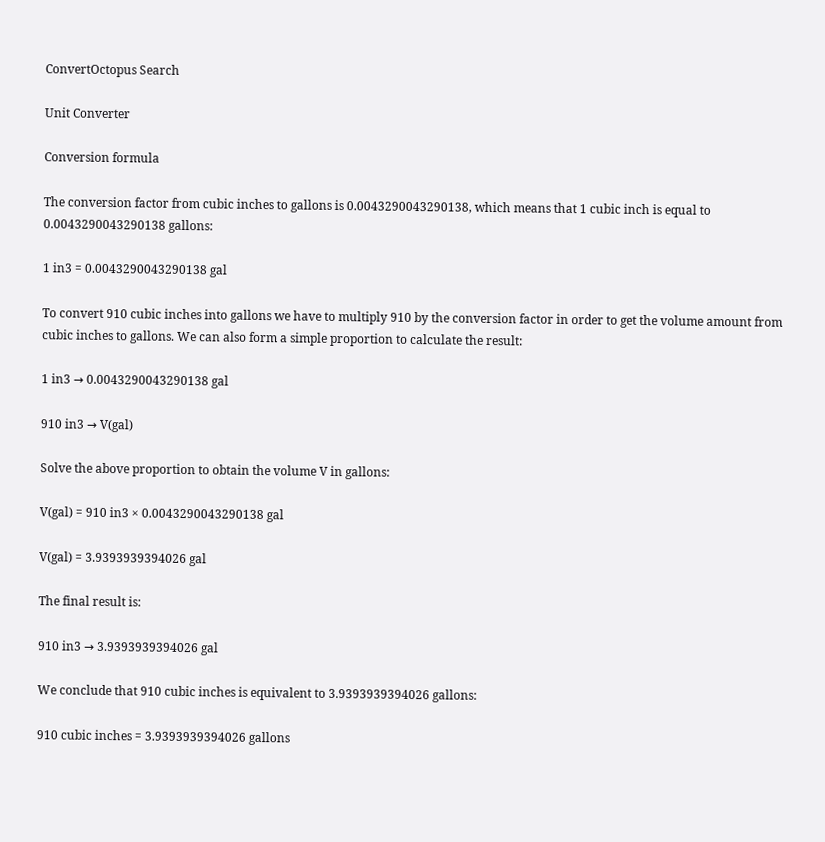ConvertOctopus Search

Unit Converter

Conversion formula

The conversion factor from cubic inches to gallons is 0.0043290043290138, which means that 1 cubic inch is equal to 0.0043290043290138 gallons:

1 in3 = 0.0043290043290138 gal

To convert 910 cubic inches into gallons we have to multiply 910 by the conversion factor in order to get the volume amount from cubic inches to gallons. We can also form a simple proportion to calculate the result:

1 in3 → 0.0043290043290138 gal

910 in3 → V(gal)

Solve the above proportion to obtain the volume V in gallons:

V(gal) = 910 in3 × 0.0043290043290138 gal

V(gal) = 3.9393939394026 gal

The final result is:

910 in3 → 3.9393939394026 gal

We conclude that 910 cubic inches is equivalent to 3.9393939394026 gallons:

910 cubic inches = 3.9393939394026 gallons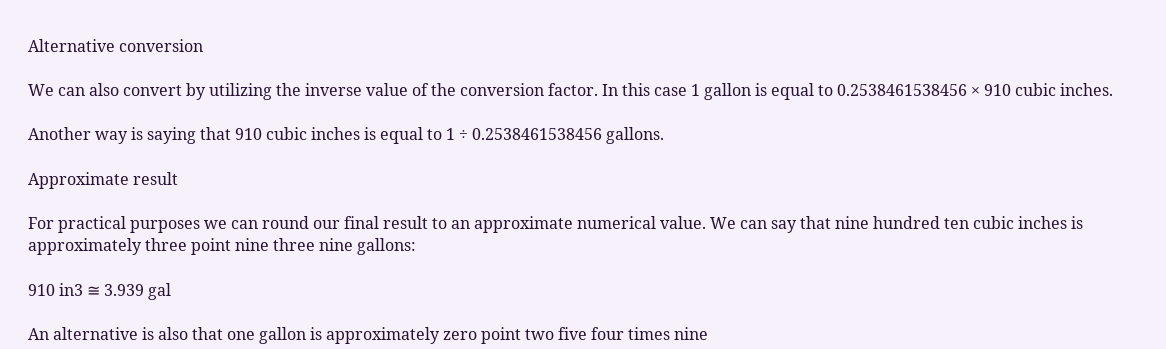Alternative conversion

We can also convert by utilizing the inverse value of the conversion factor. In this case 1 gallon is equal to 0.2538461538456 × 910 cubic inches.

Another way is saying that 910 cubic inches is equal to 1 ÷ 0.2538461538456 gallons.

Approximate result

For practical purposes we can round our final result to an approximate numerical value. We can say that nine hundred ten cubic inches is approximately three point nine three nine gallons:

910 in3 ≅ 3.939 gal

An alternative is also that one gallon is approximately zero point two five four times nine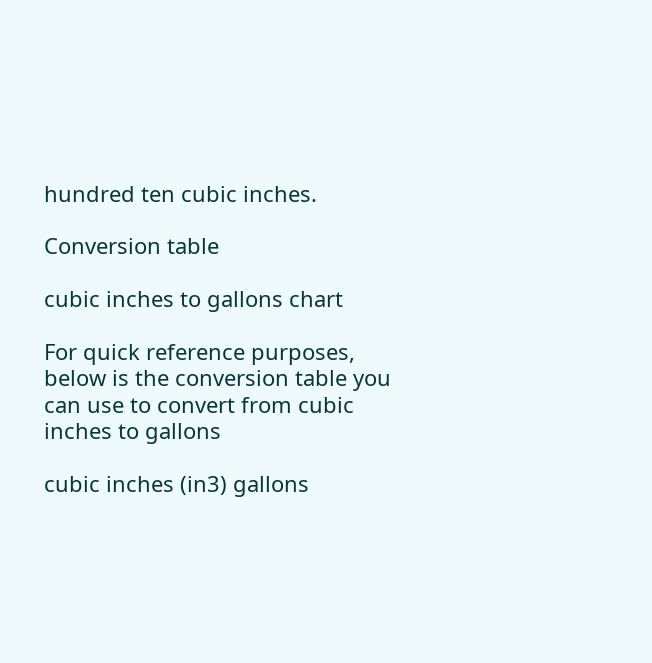hundred ten cubic inches.

Conversion table

cubic inches to gallons chart

For quick reference purposes, below is the conversion table you can use to convert from cubic inches to gallons

cubic inches (in3) gallons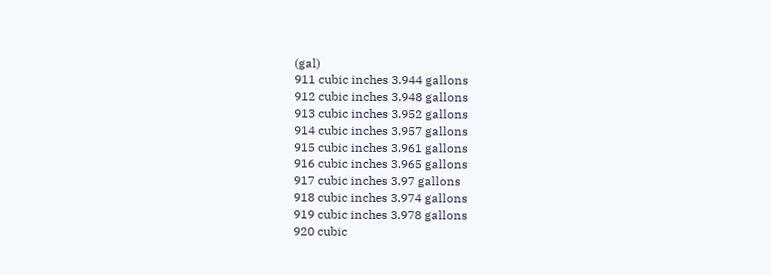(gal)
911 cubic inches 3.944 gallons
912 cubic inches 3.948 gallons
913 cubic inches 3.952 gallons
914 cubic inches 3.957 gallons
915 cubic inches 3.961 gallons
916 cubic inches 3.965 gallons
917 cubic inches 3.97 gallons
918 cubic inches 3.974 gallons
919 cubic inches 3.978 gallons
920 cubic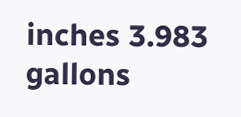inches 3.983 gallons